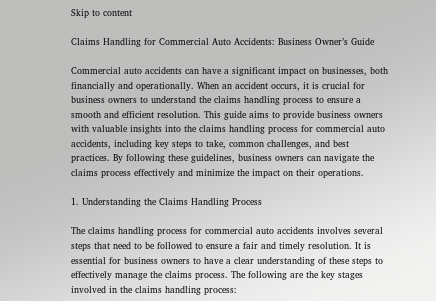Skip to content

Claims Handling for Commercial Auto Accidents: Business Owner’s Guide

Commercial auto accidents can have a significant impact on businesses, both financially and operationally. When an accident occurs, it is crucial for business owners to understand the claims handling process to ensure a smooth and efficient resolution. This guide aims to provide business owners with valuable insights into the claims handling process for commercial auto accidents, including key steps to take, common challenges, and best practices. By following these guidelines, business owners can navigate the claims process effectively and minimize the impact on their operations.

1. Understanding the Claims Handling Process

The claims handling process for commercial auto accidents involves several steps that need to be followed to ensure a fair and timely resolution. It is essential for business owners to have a clear understanding of these steps to effectively manage the claims process. The following are the key stages involved in the claims handling process: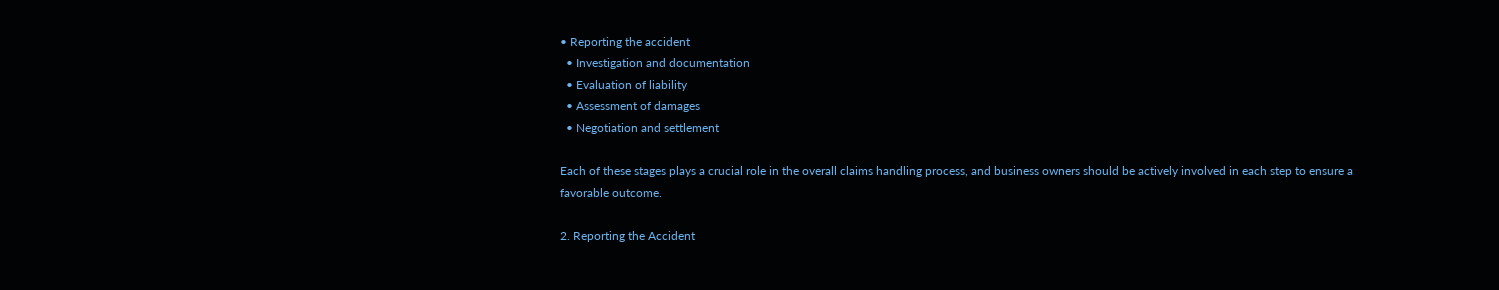• Reporting the accident
  • Investigation and documentation
  • Evaluation of liability
  • Assessment of damages
  • Negotiation and settlement

Each of these stages plays a crucial role in the overall claims handling process, and business owners should be actively involved in each step to ensure a favorable outcome.

2. Reporting the Accident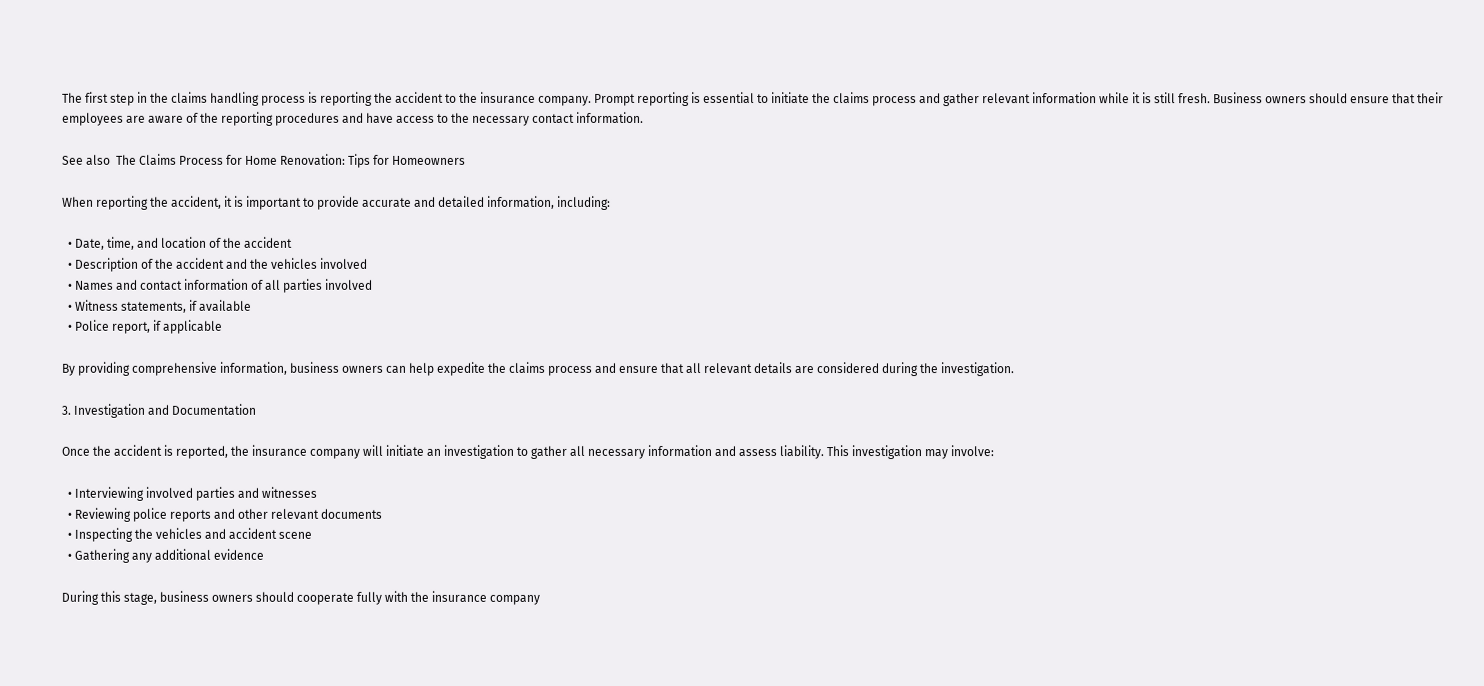The first step in the claims handling process is reporting the accident to the insurance company. Prompt reporting is essential to initiate the claims process and gather relevant information while it is still fresh. Business owners should ensure that their employees are aware of the reporting procedures and have access to the necessary contact information.

See also  The Claims Process for Home Renovation: Tips for Homeowners

When reporting the accident, it is important to provide accurate and detailed information, including:

  • Date, time, and location of the accident
  • Description of the accident and the vehicles involved
  • Names and contact information of all parties involved
  • Witness statements, if available
  • Police report, if applicable

By providing comprehensive information, business owners can help expedite the claims process and ensure that all relevant details are considered during the investigation.

3. Investigation and Documentation

Once the accident is reported, the insurance company will initiate an investigation to gather all necessary information and assess liability. This investigation may involve:

  • Interviewing involved parties and witnesses
  • Reviewing police reports and other relevant documents
  • Inspecting the vehicles and accident scene
  • Gathering any additional evidence

During this stage, business owners should cooperate fully with the insurance company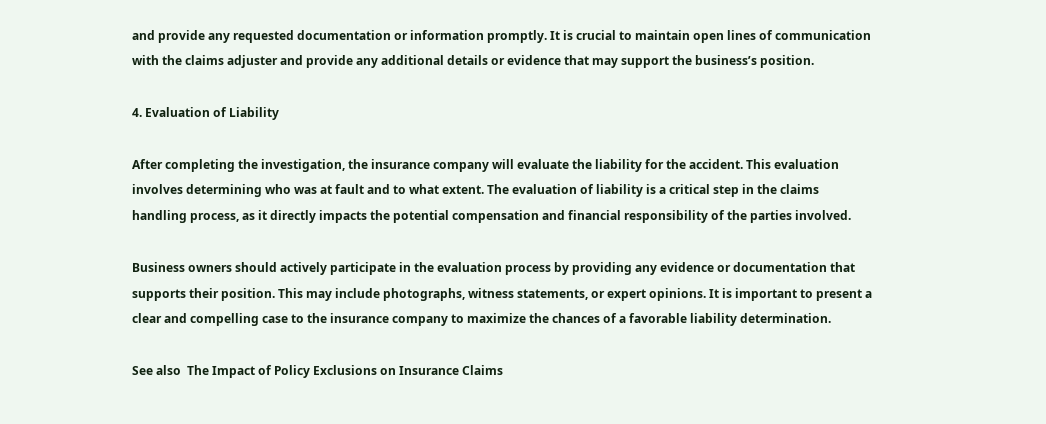and provide any requested documentation or information promptly. It is crucial to maintain open lines of communication with the claims adjuster and provide any additional details or evidence that may support the business’s position.

4. Evaluation of Liability

After completing the investigation, the insurance company will evaluate the liability for the accident. This evaluation involves determining who was at fault and to what extent. The evaluation of liability is a critical step in the claims handling process, as it directly impacts the potential compensation and financial responsibility of the parties involved.

Business owners should actively participate in the evaluation process by providing any evidence or documentation that supports their position. This may include photographs, witness statements, or expert opinions. It is important to present a clear and compelling case to the insurance company to maximize the chances of a favorable liability determination.

See also  The Impact of Policy Exclusions on Insurance Claims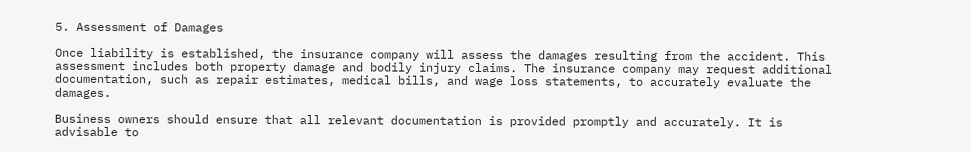5. Assessment of Damages

Once liability is established, the insurance company will assess the damages resulting from the accident. This assessment includes both property damage and bodily injury claims. The insurance company may request additional documentation, such as repair estimates, medical bills, and wage loss statements, to accurately evaluate the damages.

Business owners should ensure that all relevant documentation is provided promptly and accurately. It is advisable to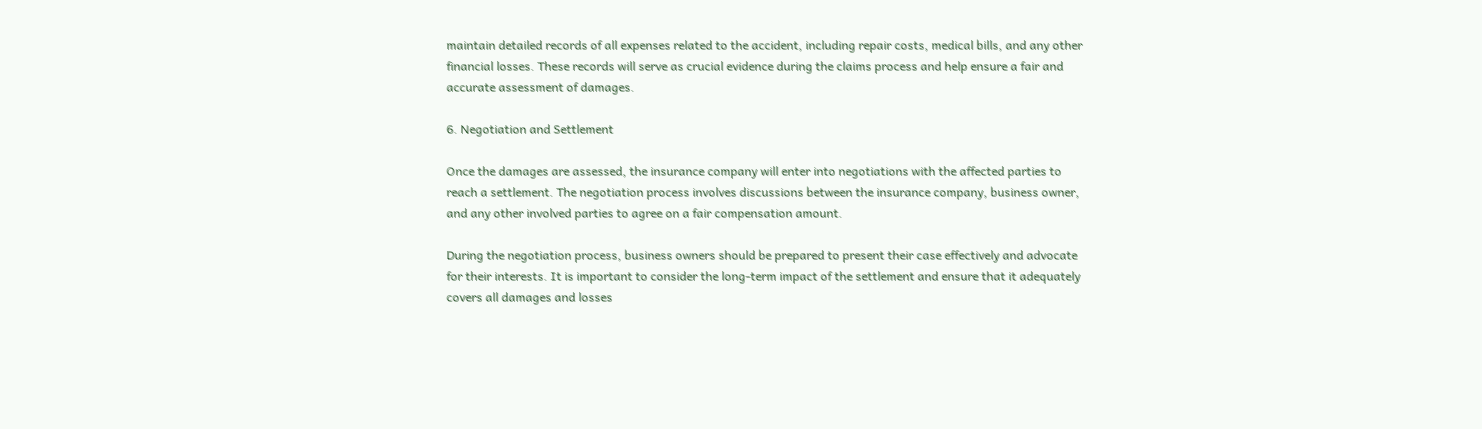maintain detailed records of all expenses related to the accident, including repair costs, medical bills, and any other financial losses. These records will serve as crucial evidence during the claims process and help ensure a fair and accurate assessment of damages.

6. Negotiation and Settlement

Once the damages are assessed, the insurance company will enter into negotiations with the affected parties to reach a settlement. The negotiation process involves discussions between the insurance company, business owner, and any other involved parties to agree on a fair compensation amount.

During the negotiation process, business owners should be prepared to present their case effectively and advocate for their interests. It is important to consider the long-term impact of the settlement and ensure that it adequately covers all damages and losses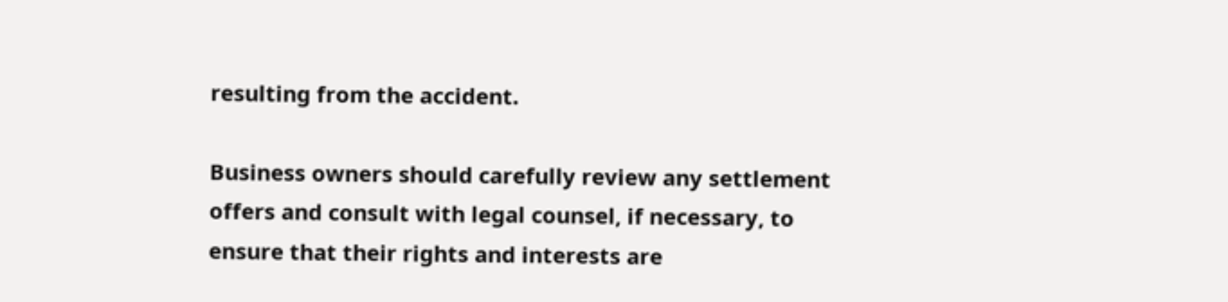resulting from the accident.

Business owners should carefully review any settlement offers and consult with legal counsel, if necessary, to ensure that their rights and interests are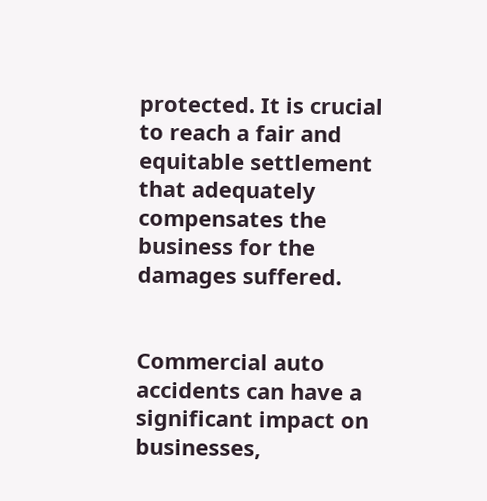protected. It is crucial to reach a fair and equitable settlement that adequately compensates the business for the damages suffered.


Commercial auto accidents can have a significant impact on businesses,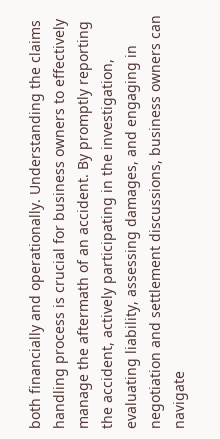both financially and operationally. Understanding the claims handling process is crucial for business owners to effectively manage the aftermath of an accident. By promptly reporting the accident, actively participating in the investigation, evaluating liability, assessing damages, and engaging in negotiation and settlement discussions, business owners can navigate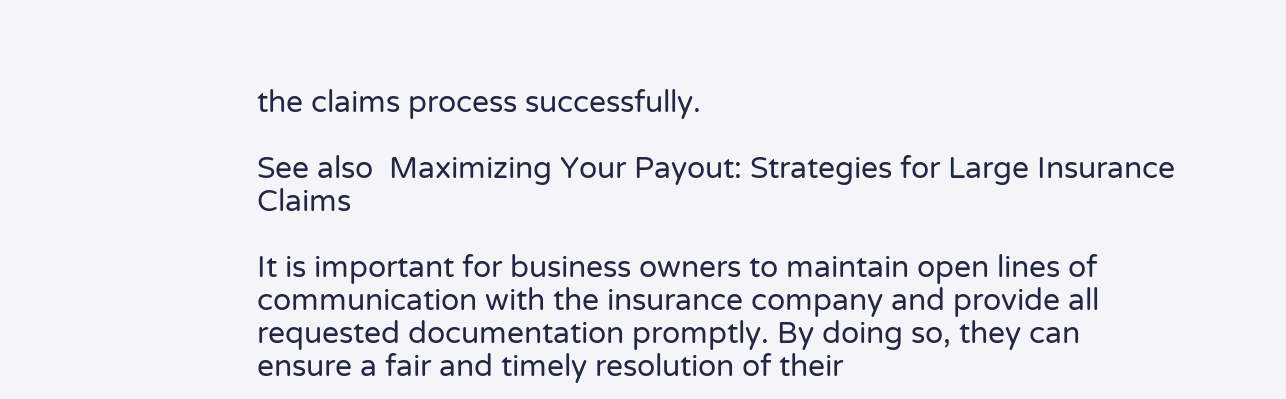the claims process successfully.

See also  Maximizing Your Payout: Strategies for Large Insurance Claims

It is important for business owners to maintain open lines of communication with the insurance company and provide all requested documentation promptly. By doing so, they can ensure a fair and timely resolution of their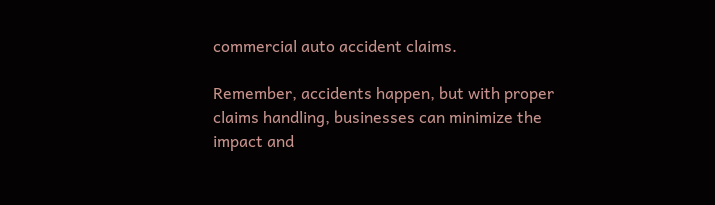commercial auto accident claims.

Remember, accidents happen, but with proper claims handling, businesses can minimize the impact and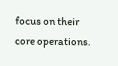focus on their core operations.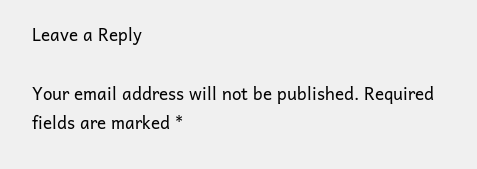Leave a Reply

Your email address will not be published. Required fields are marked *